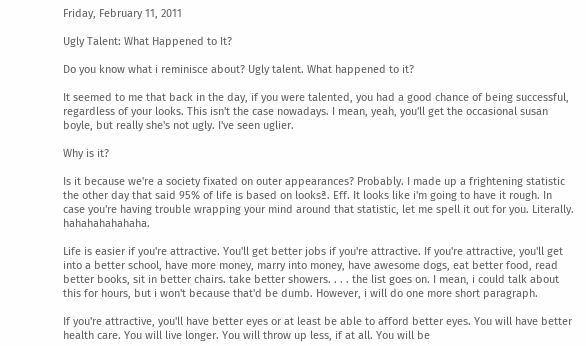Friday, February 11, 2011

Ugly Talent: What Happened to It?

Do you know what i reminisce about? Ugly talent. What happened to it?

It seemed to me that back in the day, if you were talented, you had a good chance of being successful, regardless of your looks. This isn't the case nowadays. I mean, yeah, you'll get the occasional susan boyle, but really she's not ugly. I've seen uglier.

Why is it?

Is it because we're a society fixated on outer appearances? Probably. I made up a frightening statistic the other day that said 95% of life is based on looksª. Eff. It looks like i'm going to have it rough. In case you're having trouble wrapping your mind around that statistic, let me spell it out for you. Literally. hahahahahahaha.

Life is easier if you're attractive. You'll get better jobs if you're attractive. If you're attractive, you'll get into a better school, have more money, marry into money, have awesome dogs, eat better food, read better books, sit in better chairs. take better showers. . . . the list goes on. I mean, i could talk about this for hours, but i won't because that'd be dumb. However, i will do one more short paragraph.

If you're attractive, you'll have better eyes or at least be able to afford better eyes. You will have better health care. You will live longer. You will throw up less, if at all. You will be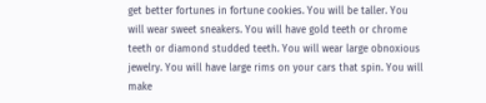get better fortunes in fortune cookies. You will be taller. You will wear sweet sneakers. You will have gold teeth or chrome teeth or diamond studded teeth. You will wear large obnoxious jewelry. You will have large rims on your cars that spin. You will make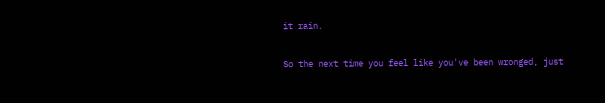it rain.

So the next time you feel like you've been wronged, just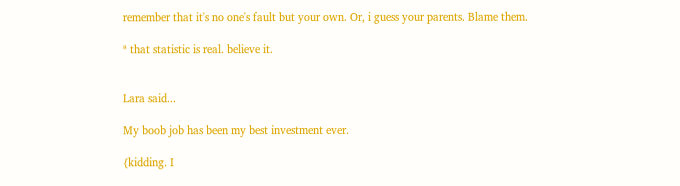remember that it's no one's fault but your own. Or, i guess your parents. Blame them.

ª that statistic is real. believe it.


Lara said...

My boob job has been my best investment ever.

{kidding. I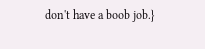don't have a boob job.}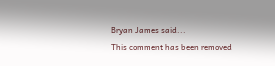Bryan James said...
This comment has been removed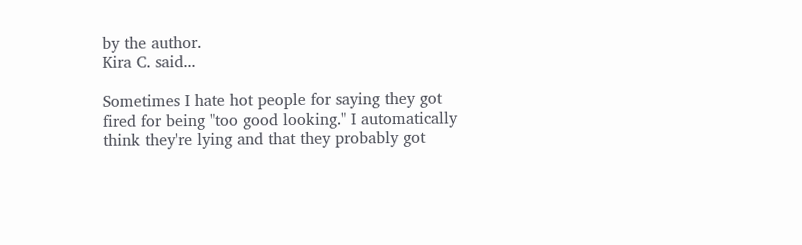by the author.
Kira C. said...

Sometimes I hate hot people for saying they got fired for being "too good looking." I automatically think they're lying and that they probably got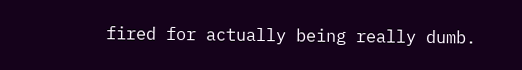fired for actually being really dumb.